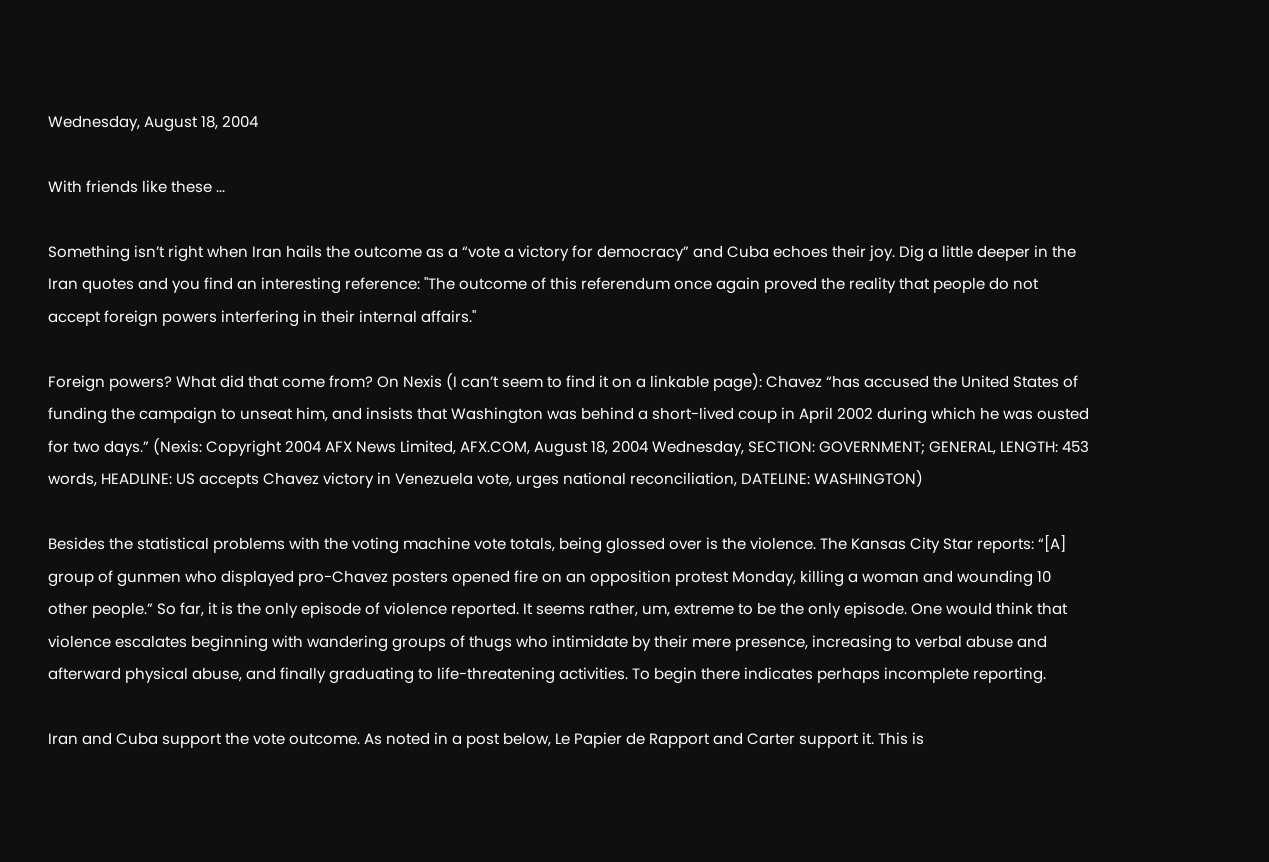Wednesday, August 18, 2004

With friends like these ...

Something isn’t right when Iran hails the outcome as a “vote a victory for democracy” and Cuba echoes their joy. Dig a little deeper in the Iran quotes and you find an interesting reference: "The outcome of this referendum once again proved the reality that people do not accept foreign powers interfering in their internal affairs."

Foreign powers? What did that come from? On Nexis (I can’t seem to find it on a linkable page): Chavez “has accused the United States of funding the campaign to unseat him, and insists that Washington was behind a short-lived coup in April 2002 during which he was ousted for two days.” (Nexis: Copyright 2004 AFX News Limited, AFX.COM, August 18, 2004 Wednesday, SECTION: GOVERNMENT; GENERAL, LENGTH: 453 words, HEADLINE: US accepts Chavez victory in Venezuela vote, urges national reconciliation, DATELINE: WASHINGTON)

Besides the statistical problems with the voting machine vote totals, being glossed over is the violence. The Kansas City Star reports: “[A] group of gunmen who displayed pro-Chavez posters opened fire on an opposition protest Monday, killing a woman and wounding 10 other people.” So far, it is the only episode of violence reported. It seems rather, um, extreme to be the only episode. One would think that violence escalates beginning with wandering groups of thugs who intimidate by their mere presence, increasing to verbal abuse and afterward physical abuse, and finally graduating to life-threatening activities. To begin there indicates perhaps incomplete reporting.

Iran and Cuba support the vote outcome. As noted in a post below, Le Papier de Rapport and Carter support it. This is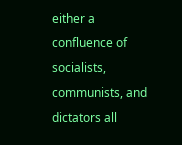either a confluence of socialists, communists, and dictators all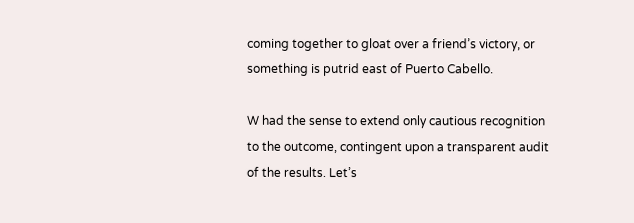coming together to gloat over a friend’s victory, or something is putrid east of Puerto Cabello.

W had the sense to extend only cautious recognition to the outcome, contingent upon a transparent audit of the results. Let’s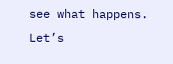see what happens. Let’s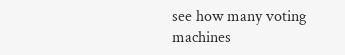see how many voting machines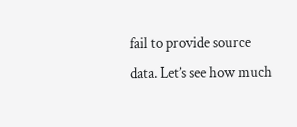fail to provide source data. Let’s see how much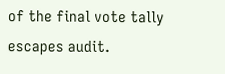of the final vote tally escapes audit.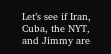Let’s see if Iran, Cuba, the NYT, and Jimmy are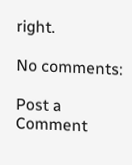right.

No comments:

Post a Comment